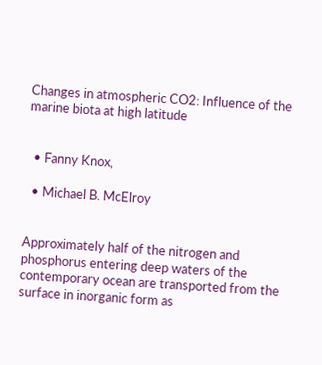Changes in atmospheric CO2: Influence of the marine biota at high latitude


  • Fanny Knox,

  • Michael B. McElroy


Approximately half of the nitrogen and phosphorus entering deep waters of the contemporary ocean are transported from the surface in inorganic form as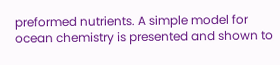preformed nutrients. A simple model for ocean chemistry is presented and shown to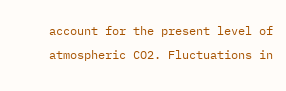account for the present level of atmospheric CO2. Fluctuations in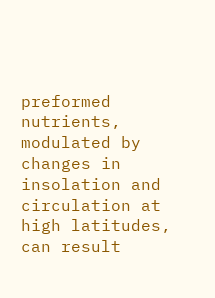preformed nutrients, modulated by changes in insolation and circulation at high latitudes, can result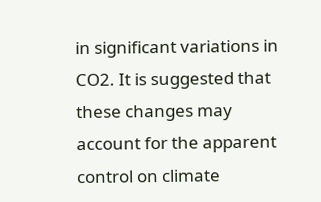in significant variations in CO2. It is suggested that these changes may account for the apparent control on climate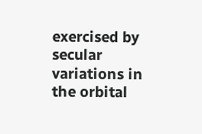exercised by secular variations in the orbital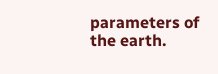parameters of the earth.